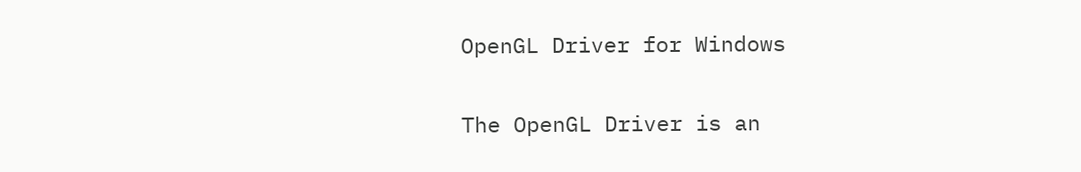OpenGL Driver for Windows

The OpenGL Driver is an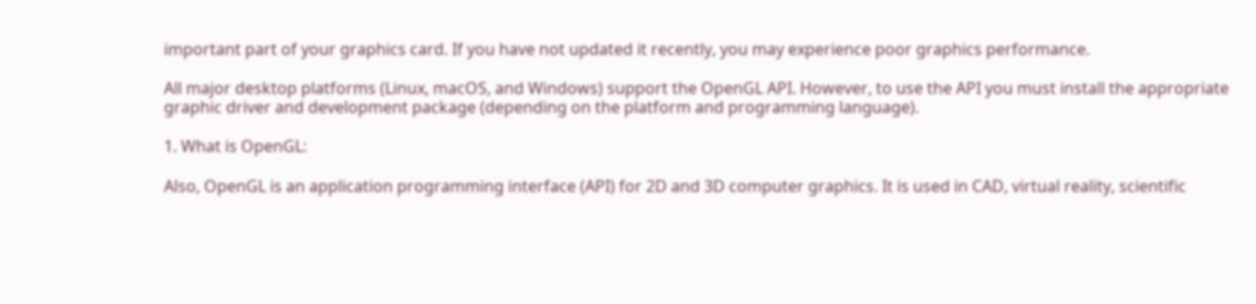important part of your graphics card. If you have not updated it recently, you may experience poor graphics performance.

All major desktop platforms (Linux, macOS, and Windows) support the OpenGL API. However, to use the API you must install the appropriate graphic driver and development package (depending on the platform and programming language).

1. What is OpenGL:

Also, OpenGL is an application programming interface (API) for 2D and 3D computer graphics. It is used in CAD, virtual reality, scientific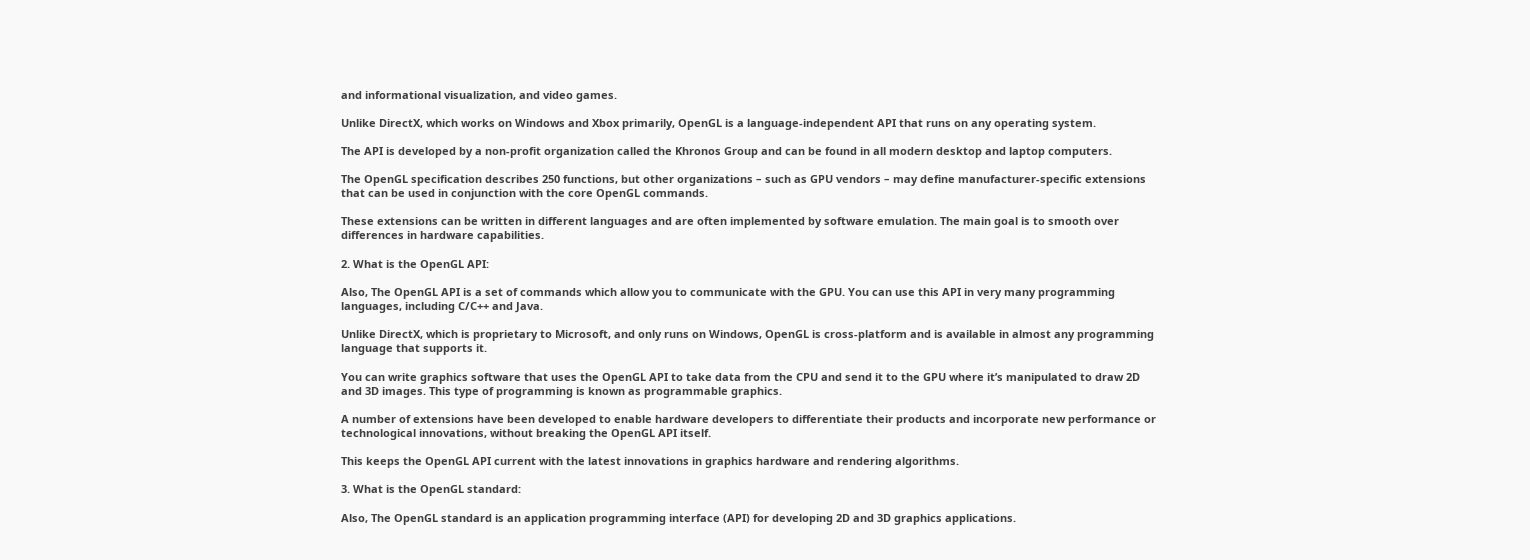and informational visualization, and video games.

Unlike DirectX, which works on Windows and Xbox primarily, OpenGL is a language-independent API that runs on any operating system.

The API is developed by a non-profit organization called the Khronos Group and can be found in all modern desktop and laptop computers.

The OpenGL specification describes 250 functions, but other organizations – such as GPU vendors – may define manufacturer-specific extensions that can be used in conjunction with the core OpenGL commands.

These extensions can be written in different languages and are often implemented by software emulation. The main goal is to smooth over differences in hardware capabilities.

2. What is the OpenGL API:

Also, The OpenGL API is a set of commands which allow you to communicate with the GPU. You can use this API in very many programming languages, including C/C++ and Java.

Unlike DirectX, which is proprietary to Microsoft, and only runs on Windows, OpenGL is cross-platform and is available in almost any programming language that supports it.

You can write graphics software that uses the OpenGL API to take data from the CPU and send it to the GPU where it’s manipulated to draw 2D and 3D images. This type of programming is known as programmable graphics.

A number of extensions have been developed to enable hardware developers to differentiate their products and incorporate new performance or technological innovations, without breaking the OpenGL API itself.

This keeps the OpenGL API current with the latest innovations in graphics hardware and rendering algorithms.

3. What is the OpenGL standard:

Also, The OpenGL standard is an application programming interface (API) for developing 2D and 3D graphics applications.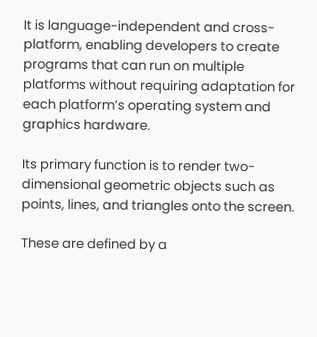It is language-independent and cross-platform, enabling developers to create programs that can run on multiple platforms without requiring adaptation for each platform’s operating system and graphics hardware.

Its primary function is to render two-dimensional geometric objects such as points, lines, and triangles onto the screen.

These are defined by a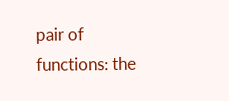pair of functions: the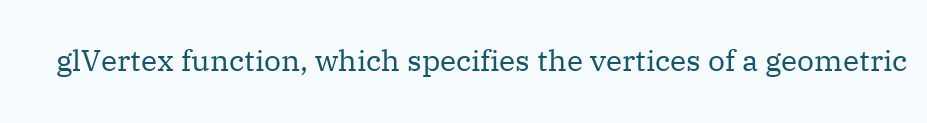glVertex function, which specifies the vertices of a geometric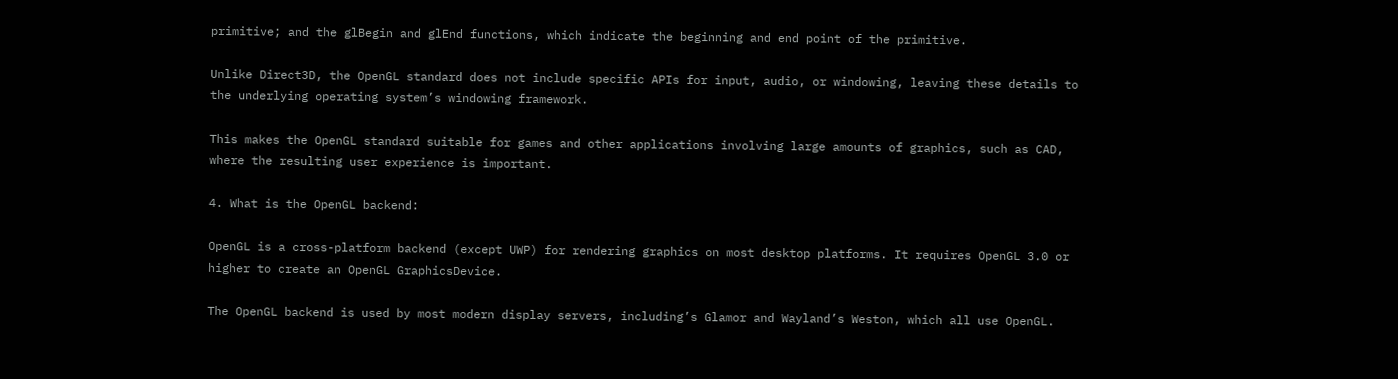primitive; and the glBegin and glEnd functions, which indicate the beginning and end point of the primitive.

Unlike Direct3D, the OpenGL standard does not include specific APIs for input, audio, or windowing, leaving these details to the underlying operating system’s windowing framework.

This makes the OpenGL standard suitable for games and other applications involving large amounts of graphics, such as CAD, where the resulting user experience is important.

4. What is the OpenGL backend:

OpenGL is a cross-platform backend (except UWP) for rendering graphics on most desktop platforms. It requires OpenGL 3.0 or higher to create an OpenGL GraphicsDevice.

The OpenGL backend is used by most modern display servers, including’s Glamor and Wayland’s Weston, which all use OpenGL.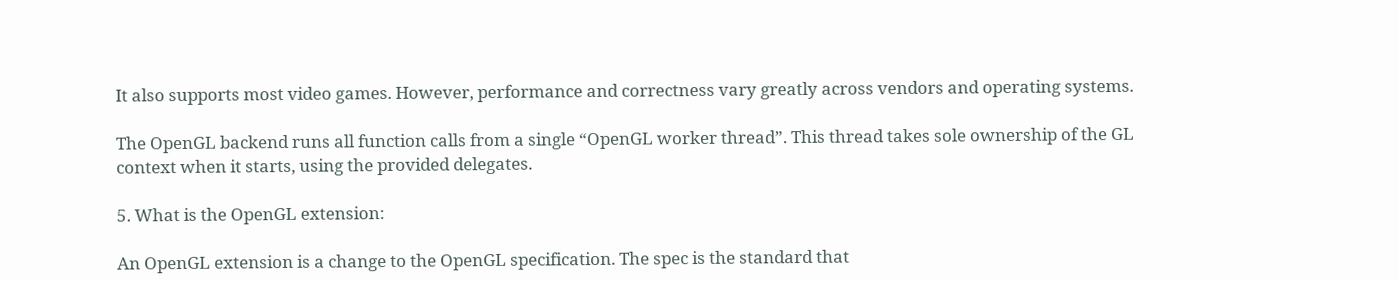It also supports most video games. However, performance and correctness vary greatly across vendors and operating systems.

The OpenGL backend runs all function calls from a single “OpenGL worker thread”. This thread takes sole ownership of the GL context when it starts, using the provided delegates.

5. What is the OpenGL extension:

An OpenGL extension is a change to the OpenGL specification. The spec is the standard that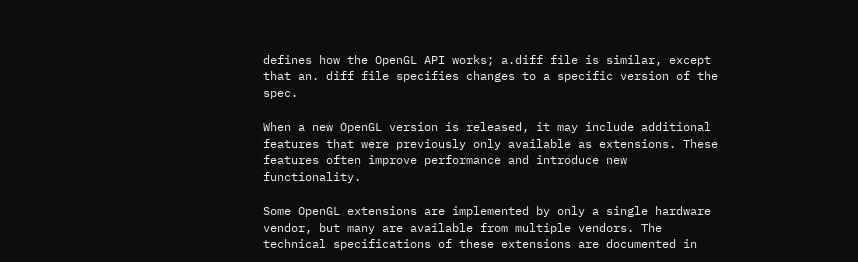defines how the OpenGL API works; a.diff file is similar, except that an. diff file specifies changes to a specific version of the spec.

When a new OpenGL version is released, it may include additional features that were previously only available as extensions. These features often improve performance and introduce new functionality.

Some OpenGL extensions are implemented by only a single hardware vendor, but many are available from multiple vendors. The technical specifications of these extensions are documented in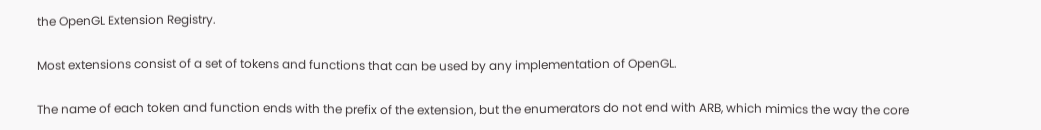the OpenGL Extension Registry.

Most extensions consist of a set of tokens and functions that can be used by any implementation of OpenGL.

The name of each token and function ends with the prefix of the extension, but the enumerators do not end with ARB, which mimics the way the core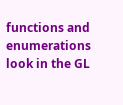functions and enumerations look in the GL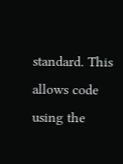standard. This allows code using the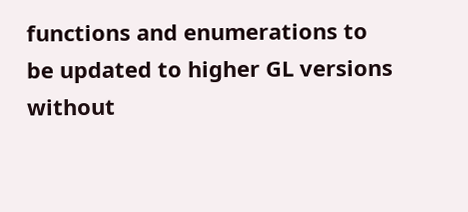functions and enumerations to be updated to higher GL versions without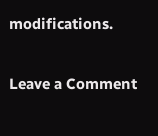modifications.

Leave a Comment